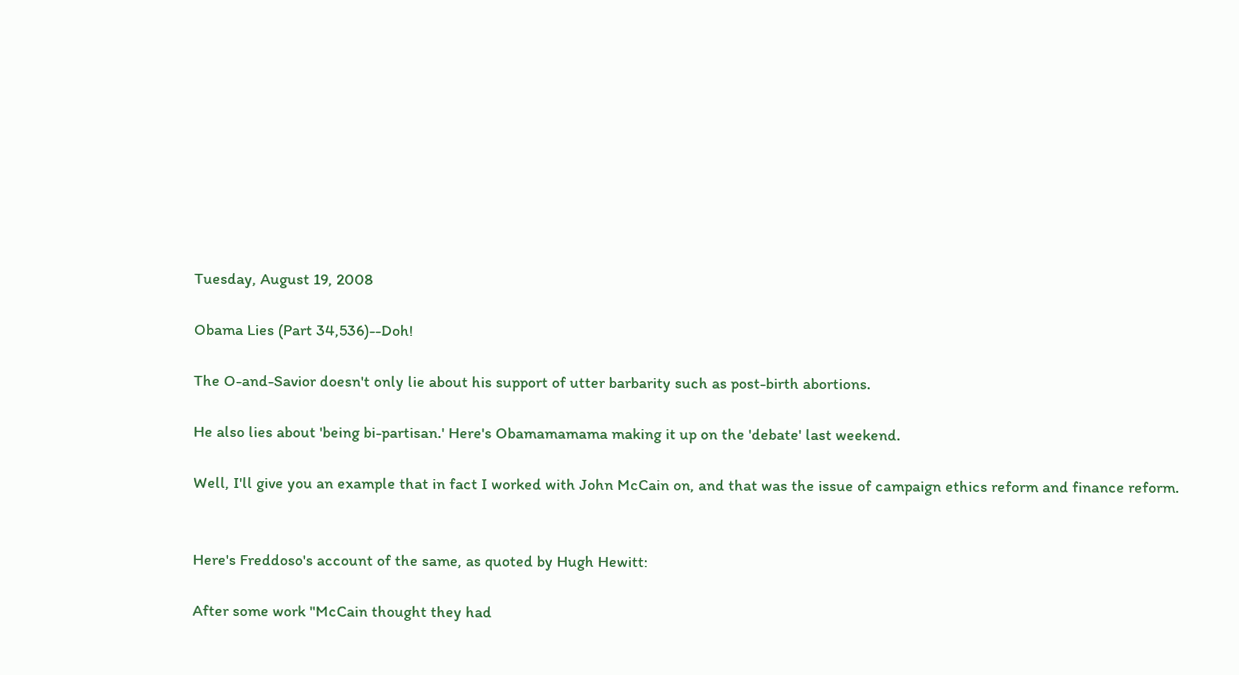Tuesday, August 19, 2008

Obama Lies (Part 34,536)--Doh!

The O-and-Savior doesn't only lie about his support of utter barbarity such as post-birth abortions.

He also lies about 'being bi-partisan.' Here's Obamamamama making it up on the 'debate' last weekend.

Well, I'll give you an example that in fact I worked with John McCain on, and that was the issue of campaign ethics reform and finance reform.


Here's Freddoso's account of the same, as quoted by Hugh Hewitt:

After some work "McCain thought they had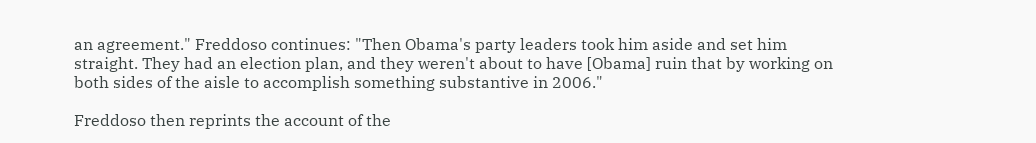an agreement." Freddoso continues: "Then Obama's party leaders took him aside and set him straight. They had an election plan, and they weren't about to have [Obama] ruin that by working on both sides of the aisle to accomplish something substantive in 2006."

Freddoso then reprints the account of the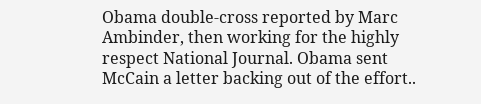Obama double-cross reported by Marc Ambinder, then working for the highly respect National Journal. Obama sent McCain a letter backing out of the effort..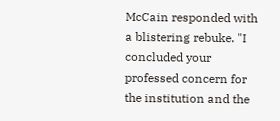McCain responded with a blistering rebuke. "I concluded your professed concern for the institution and the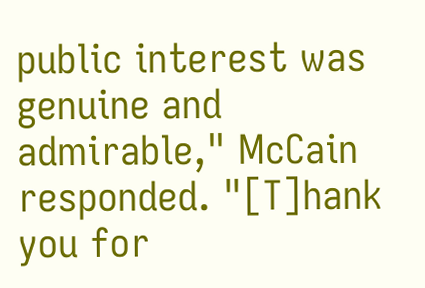public interest was genuine and admirable," McCain responded. "[T]hank you for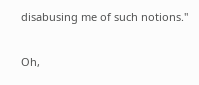disabusing me of such notions."

Oh,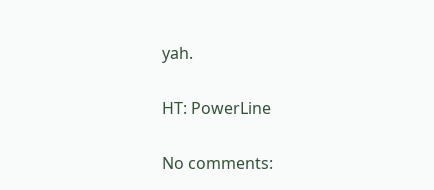yah.

HT: PowerLine

No comments: